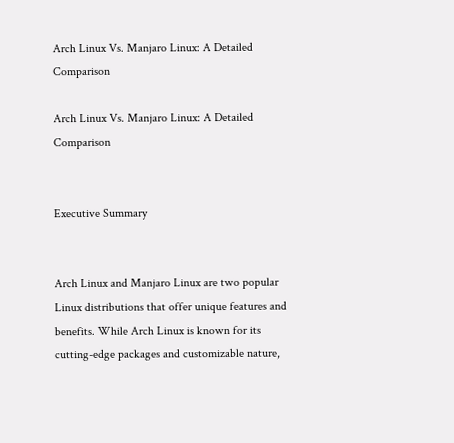Arch Linux Vs. Manjaro Linux: A Detailed Comparison

Arch Linux Vs. Manjaro Linux: A Detailed Comparison


Executive Summary


Arch Linux and Manjaro Linux are two popular Linux distributions that offer unique features and benefits. While Arch Linux is known for its cutting-edge packages and customizable nature,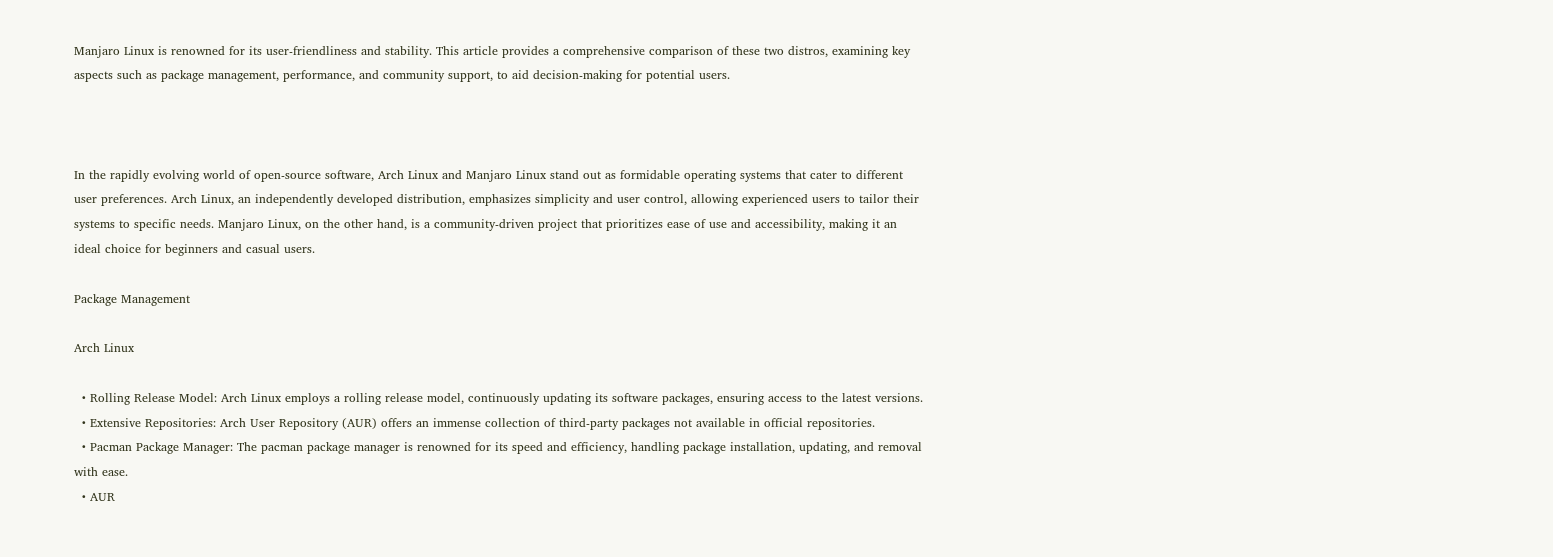Manjaro Linux is renowned for its user-friendliness and stability. This article provides a comprehensive comparison of these two distros, examining key aspects such as package management, performance, and community support, to aid decision-making for potential users.



In the rapidly evolving world of open-source software, Arch Linux and Manjaro Linux stand out as formidable operating systems that cater to different user preferences. Arch Linux, an independently developed distribution, emphasizes simplicity and user control, allowing experienced users to tailor their systems to specific needs. Manjaro Linux, on the other hand, is a community-driven project that prioritizes ease of use and accessibility, making it an ideal choice for beginners and casual users.

Package Management

Arch Linux

  • Rolling Release Model: Arch Linux employs a rolling release model, continuously updating its software packages, ensuring access to the latest versions.
  • Extensive Repositories: Arch User Repository (AUR) offers an immense collection of third-party packages not available in official repositories.
  • Pacman Package Manager: The pacman package manager is renowned for its speed and efficiency, handling package installation, updating, and removal with ease.
  • AUR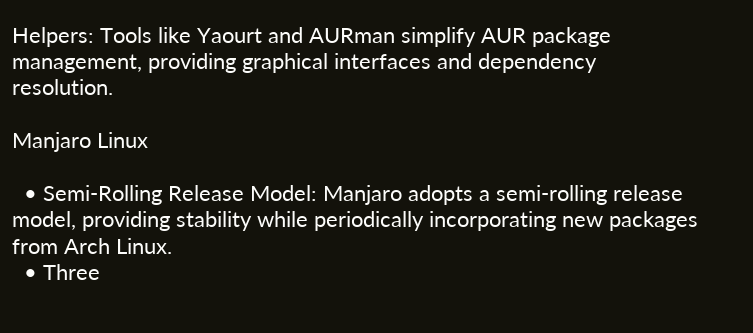Helpers: Tools like Yaourt and AURman simplify AUR package management, providing graphical interfaces and dependency resolution.

Manjaro Linux

  • Semi-Rolling Release Model: Manjaro adopts a semi-rolling release model, providing stability while periodically incorporating new packages from Arch Linux.
  • Three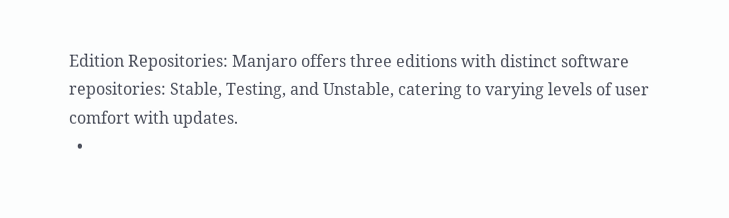Edition Repositories: Manjaro offers three editions with distinct software repositories: Stable, Testing, and Unstable, catering to varying levels of user comfort with updates.
  •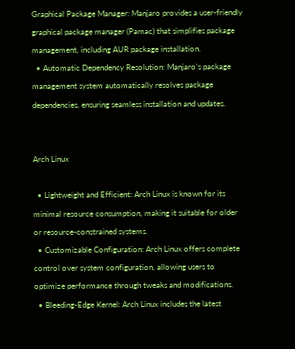Graphical Package Manager: Manjaro provides a user-friendly graphical package manager (Pamac) that simplifies package management, including AUR package installation.
  • Automatic Dependency Resolution: Manjaro’s package management system automatically resolves package dependencies, ensuring seamless installation and updates.


Arch Linux

  • Lightweight and Efficient: Arch Linux is known for its minimal resource consumption, making it suitable for older or resource-constrained systems.
  • Customizable Configuration: Arch Linux offers complete control over system configuration, allowing users to optimize performance through tweaks and modifications.
  • Bleeding-Edge Kernel: Arch Linux includes the latest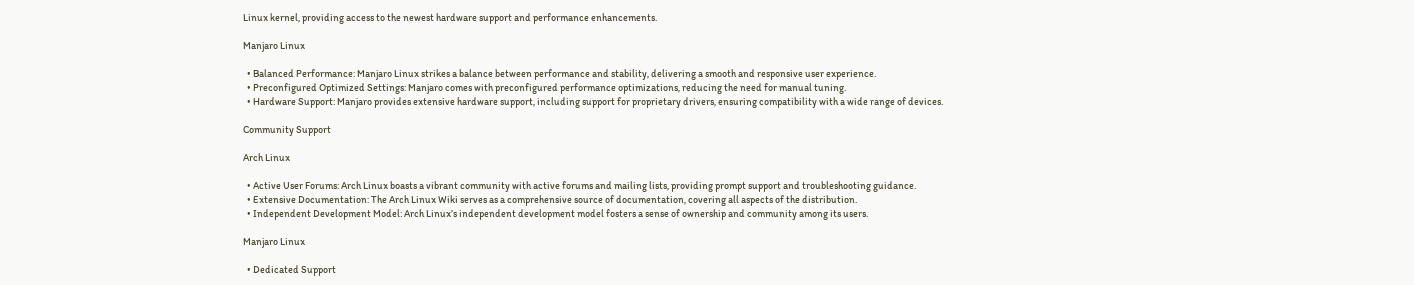Linux kernel, providing access to the newest hardware support and performance enhancements.

Manjaro Linux

  • Balanced Performance: Manjaro Linux strikes a balance between performance and stability, delivering a smooth and responsive user experience.
  • Preconfigured Optimized Settings: Manjaro comes with preconfigured performance optimizations, reducing the need for manual tuning.
  • Hardware Support: Manjaro provides extensive hardware support, including support for proprietary drivers, ensuring compatibility with a wide range of devices.

Community Support

Arch Linux

  • Active User Forums: Arch Linux boasts a vibrant community with active forums and mailing lists, providing prompt support and troubleshooting guidance.
  • Extensive Documentation: The Arch Linux Wiki serves as a comprehensive source of documentation, covering all aspects of the distribution.
  • Independent Development Model: Arch Linux’s independent development model fosters a sense of ownership and community among its users.

Manjaro Linux

  • Dedicated Support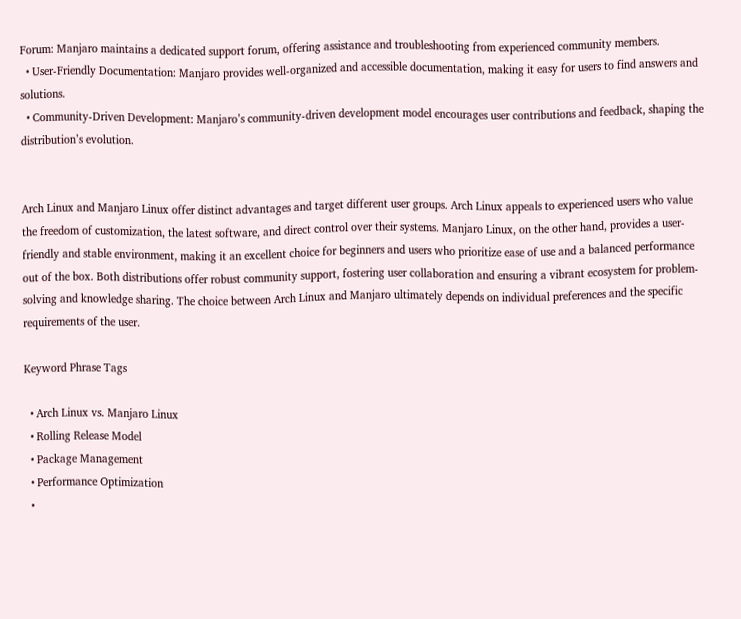Forum: Manjaro maintains a dedicated support forum, offering assistance and troubleshooting from experienced community members.
  • User-Friendly Documentation: Manjaro provides well-organized and accessible documentation, making it easy for users to find answers and solutions.
  • Community-Driven Development: Manjaro’s community-driven development model encourages user contributions and feedback, shaping the distribution’s evolution.


Arch Linux and Manjaro Linux offer distinct advantages and target different user groups. Arch Linux appeals to experienced users who value the freedom of customization, the latest software, and direct control over their systems. Manjaro Linux, on the other hand, provides a user-friendly and stable environment, making it an excellent choice for beginners and users who prioritize ease of use and a balanced performance out of the box. Both distributions offer robust community support, fostering user collaboration and ensuring a vibrant ecosystem for problem-solving and knowledge sharing. The choice between Arch Linux and Manjaro ultimately depends on individual preferences and the specific requirements of the user.

Keyword Phrase Tags

  • Arch Linux vs. Manjaro Linux
  • Rolling Release Model
  • Package Management
  • Performance Optimization
  •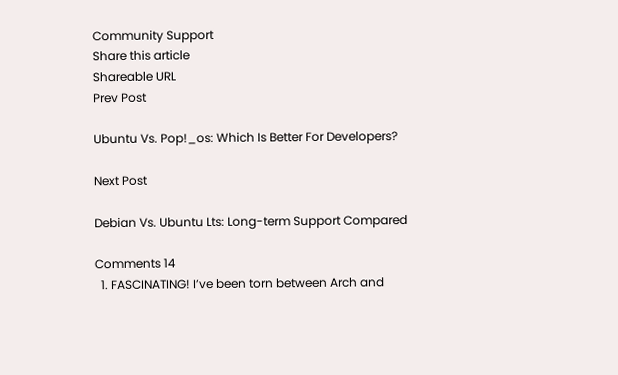Community Support
Share this article
Shareable URL
Prev Post

Ubuntu Vs. Pop!_os: Which Is Better For Developers?

Next Post

Debian Vs. Ubuntu Lts: Long-term Support Compared

Comments 14
  1. FASCINATING! I’ve been torn between Arch and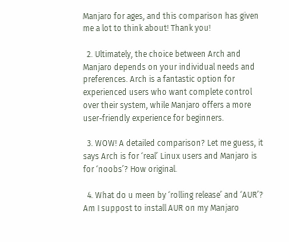Manjaro for ages, and this comparison has given me a lot to think about! Thank you!

  2. Ultimately, the choice between Arch and Manjaro depends on your individual needs and preferences. Arch is a fantastic option for experienced users who want complete control over their system, while Manjaro offers a more user-friendly experience for beginners.

  3. WOW! A detailed comparison? Let me guess, it says Arch is for ‘real’ Linux users and Manjaro is for ‘noobs’? How original.

  4. What do u meen by ‘rolling release’ and ‘AUR’? Am I suppost to install AUR on my Manjaro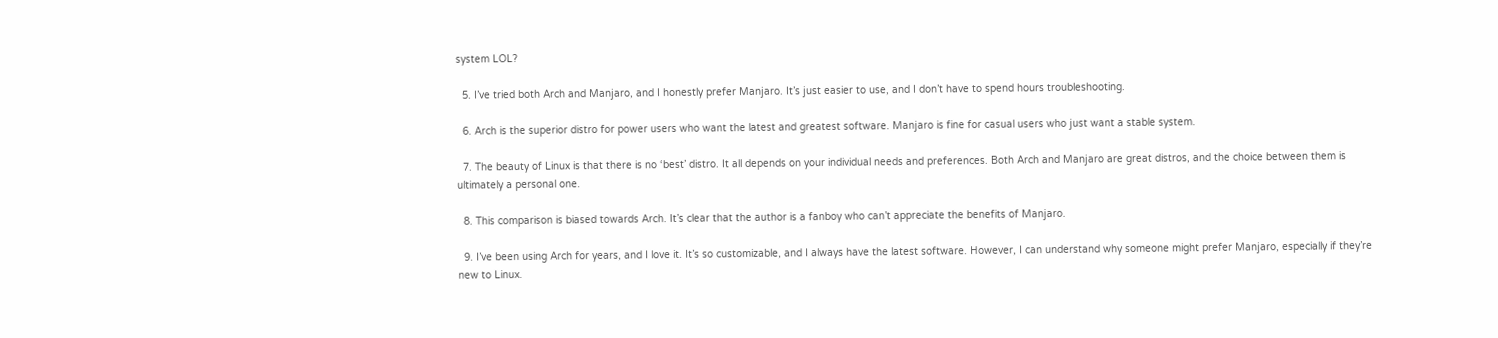system LOL?

  5. I’ve tried both Arch and Manjaro, and I honestly prefer Manjaro. It’s just easier to use, and I don’t have to spend hours troubleshooting.

  6. Arch is the superior distro for power users who want the latest and greatest software. Manjaro is fine for casual users who just want a stable system.

  7. The beauty of Linux is that there is no ‘best’ distro. It all depends on your individual needs and preferences. Both Arch and Manjaro are great distros, and the choice between them is ultimately a personal one.

  8. This comparison is biased towards Arch. It’s clear that the author is a fanboy who can’t appreciate the benefits of Manjaro.

  9. I’ve been using Arch for years, and I love it. It’s so customizable, and I always have the latest software. However, I can understand why someone might prefer Manjaro, especially if they’re new to Linux.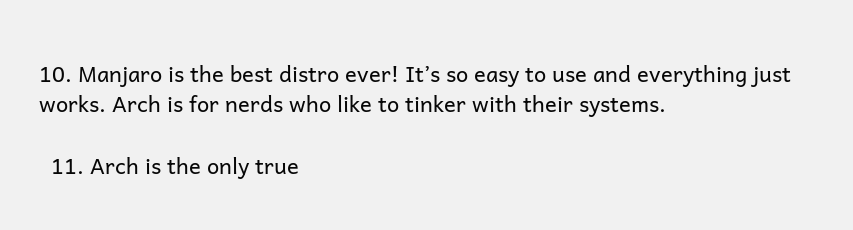10. Manjaro is the best distro ever! It’s so easy to use and everything just works. Arch is for nerds who like to tinker with their systems.

  11. Arch is the only true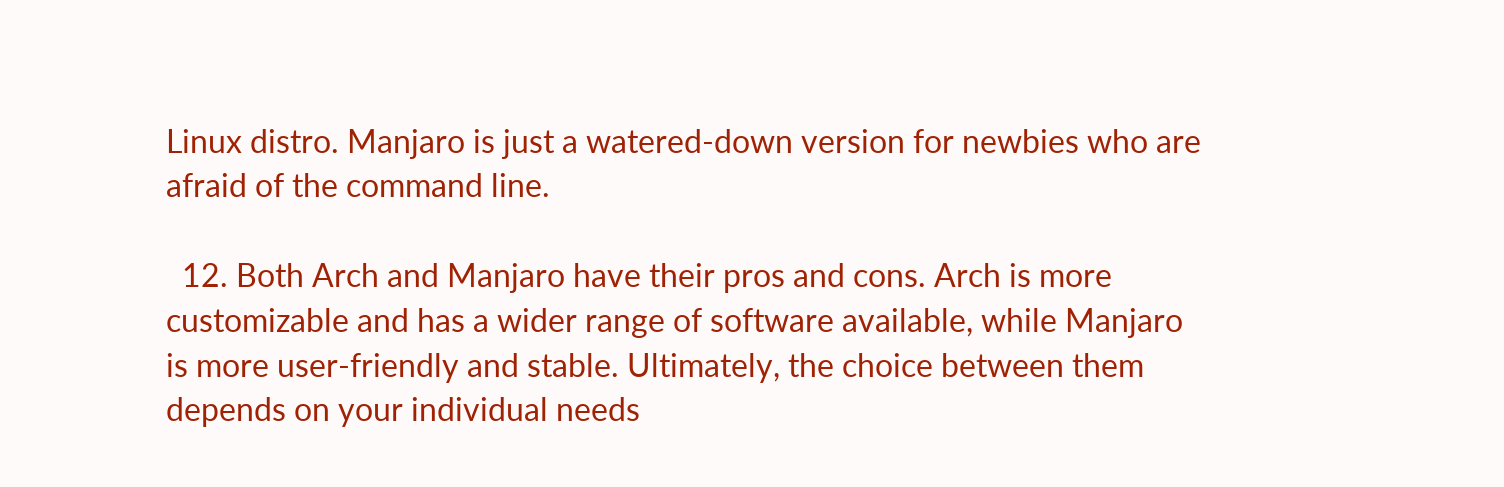Linux distro. Manjaro is just a watered-down version for newbies who are afraid of the command line.

  12. Both Arch and Manjaro have their pros and cons. Arch is more customizable and has a wider range of software available, while Manjaro is more user-friendly and stable. Ultimately, the choice between them depends on your individual needs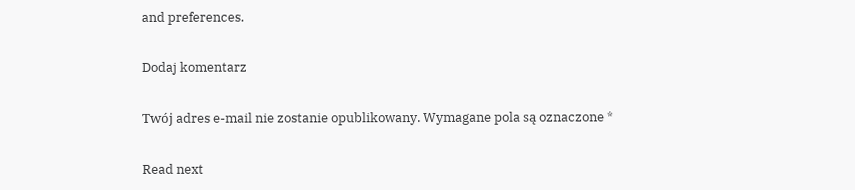and preferences.

Dodaj komentarz

Twój adres e-mail nie zostanie opublikowany. Wymagane pola są oznaczone *

Read next